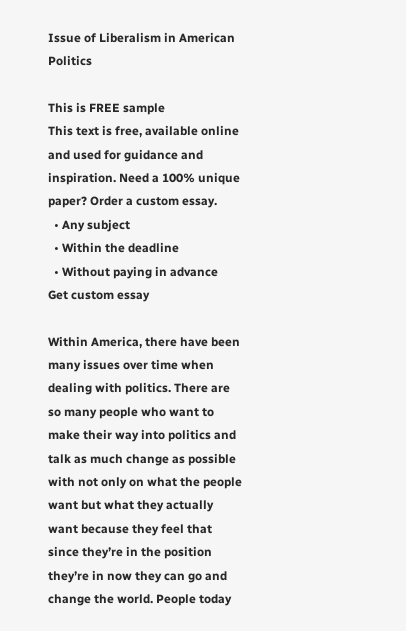Issue of Liberalism in American Politics

This is FREE sample
This text is free, available online and used for guidance and inspiration. Need a 100% unique paper? Order a custom essay.
  • Any subject
  • Within the deadline
  • Without paying in advance
Get custom essay

Within America, there have been many issues over time when dealing with politics. There are so many people who want to make their way into politics and talk as much change as possible with not only on what the people want but what they actually want because they feel that since they’re in the position they’re in now they can go and change the world. People today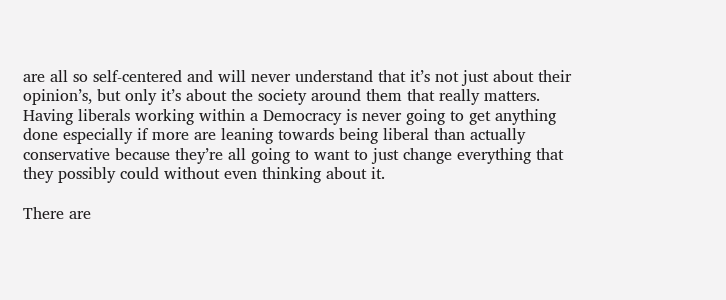are all so self-centered and will never understand that it’s not just about their opinion’s, but only it’s about the society around them that really matters. Having liberals working within a Democracy is never going to get anything done especially if more are leaning towards being liberal than actually conservative because they’re all going to want to just change everything that they possibly could without even thinking about it.

There are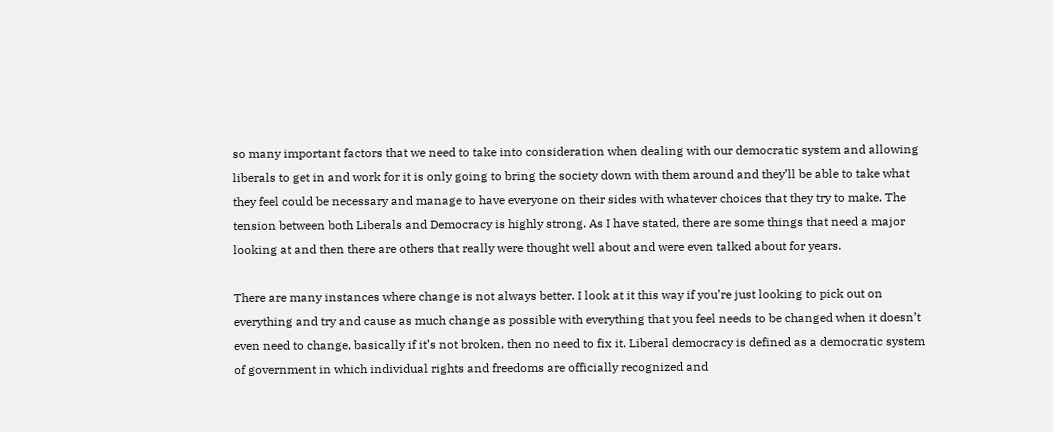so many important factors that we need to take into consideration when dealing with our democratic system and allowing liberals to get in and work for it is only going to bring the society down with them around and they’ll be able to take what they feel could be necessary and manage to have everyone on their sides with whatever choices that they try to make. The tension between both Liberals and Democracy is highly strong. As I have stated, there are some things that need a major looking at and then there are others that really were thought well about and were even talked about for years.

There are many instances where change is not always better. I look at it this way if you’re just looking to pick out on everything and try and cause as much change as possible with everything that you feel needs to be changed when it doesn’t even need to change, basically if it’s not broken, then no need to fix it. Liberal democracy is defined as a democratic system of government in which individual rights and freedoms are officially recognized and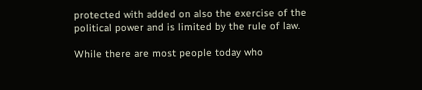protected with added on also the exercise of the political power and is limited by the rule of law.

While there are most people today who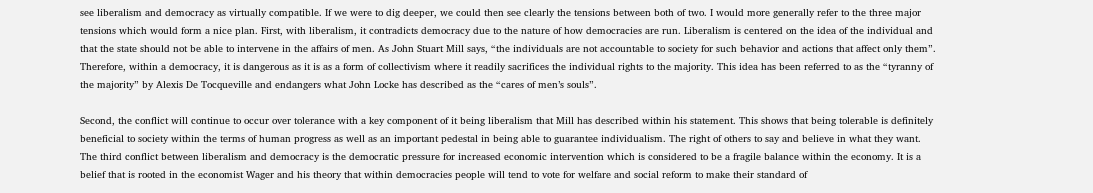see liberalism and democracy as virtually compatible. If we were to dig deeper, we could then see clearly the tensions between both of two. I would more generally refer to the three major tensions which would form a nice plan. First, with liberalism, it contradicts democracy due to the nature of how democracies are run. Liberalism is centered on the idea of the individual and that the state should not be able to intervene in the affairs of men. As John Stuart Mill says, “the individuals are not accountable to society for such behavior and actions that affect only them”. Therefore, within a democracy, it is dangerous as it is as a form of collectivism where it readily sacrifices the individual rights to the majority. This idea has been referred to as the “tyranny of the majority” by Alexis De Tocqueville and endangers what John Locke has described as the “cares of men’s souls”.

Second, the conflict will continue to occur over tolerance with a key component of it being liberalism that Mill has described within his statement. This shows that being tolerable is definitely beneficial to society within the terms of human progress as well as an important pedestal in being able to guarantee individualism. The right of others to say and believe in what they want. The third conflict between liberalism and democracy is the democratic pressure for increased economic intervention which is considered to be a fragile balance within the economy. It is a belief that is rooted in the economist Wager and his theory that within democracies people will tend to vote for welfare and social reform to make their standard of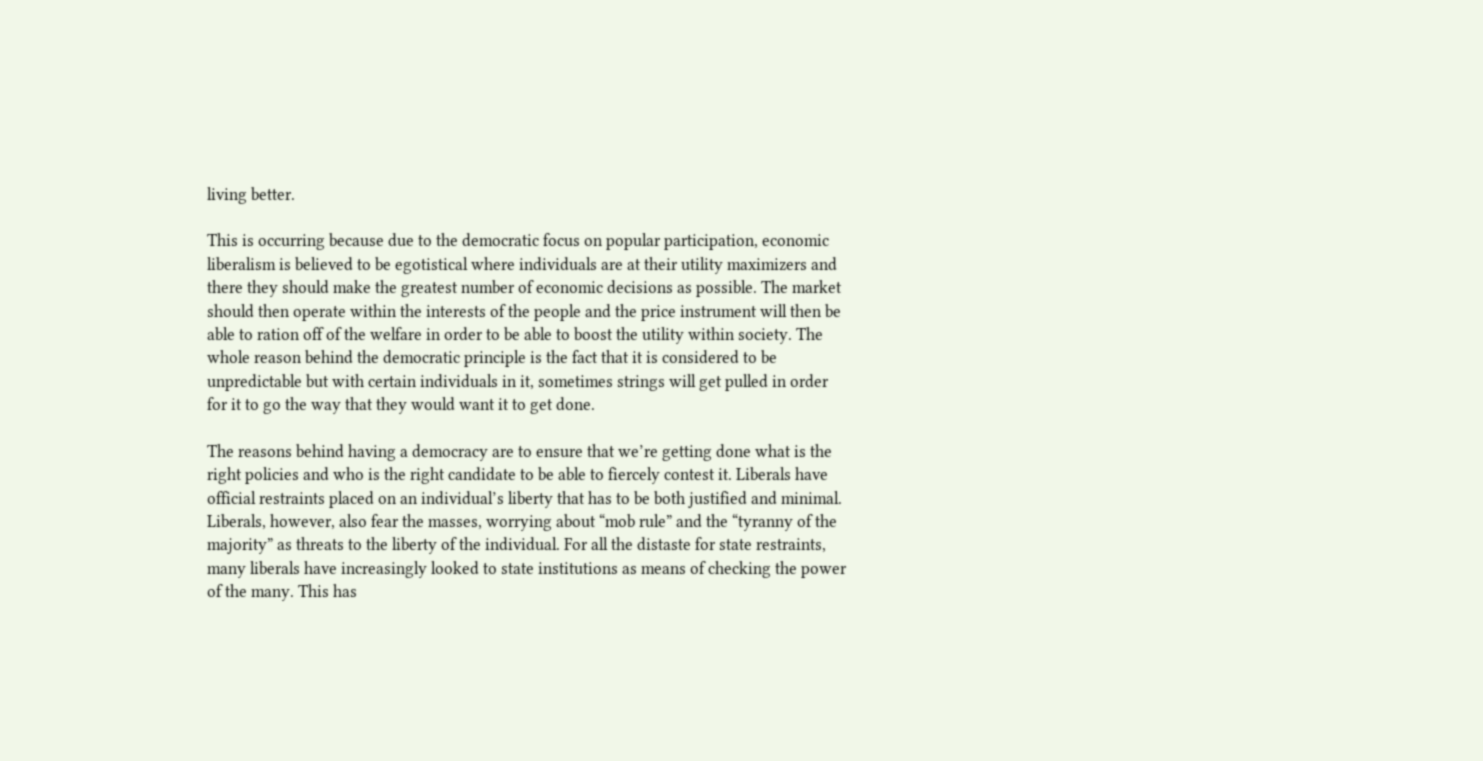living better.

This is occurring because due to the democratic focus on popular participation, economic liberalism is believed to be egotistical where individuals are at their utility maximizers and there they should make the greatest number of economic decisions as possible. The market should then operate within the interests of the people and the price instrument will then be able to ration off of the welfare in order to be able to boost the utility within society. The whole reason behind the democratic principle is the fact that it is considered to be unpredictable but with certain individuals in it, sometimes strings will get pulled in order for it to go the way that they would want it to get done.

The reasons behind having a democracy are to ensure that we’re getting done what is the right policies and who is the right candidate to be able to fiercely contest it. Liberals have official restraints placed on an individual’s liberty that has to be both justified and minimal. Liberals, however, also fear the masses, worrying about “mob rule” and the “tyranny of the majority” as threats to the liberty of the individual. For all the distaste for state restraints, many liberals have increasingly looked to state institutions as means of checking the power of the many. This has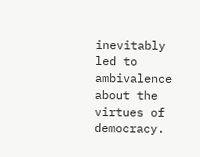inevitably led to ambivalence about the virtues of democracy.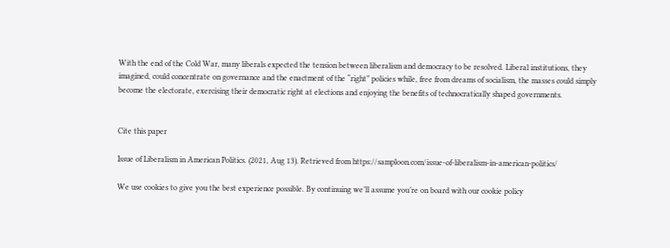With the end of the Cold War, many liberals expected the tension between liberalism and democracy to be resolved. Liberal institutions, they imagined, could concentrate on governance and the enactment of the “right” policies while, free from dreams of socialism, the masses could simply become the electorate, exercising their democratic right at elections and enjoying the benefits of technocratically shaped governments.


Cite this paper

Issue of Liberalism in American Politics. (2021, Aug 13). Retrieved from https://samploon.com/issue-of-liberalism-in-american-politics/

We use cookies to give you the best experience possible. By continuing we’ll assume you’re on board with our cookie policy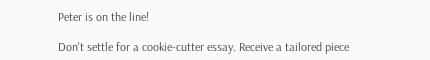Peter is on the line!

Don't settle for a cookie-cutter essay. Receive a tailored piece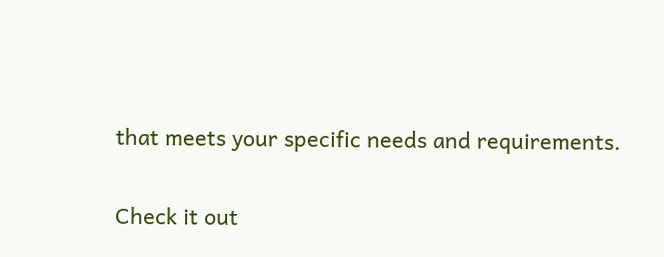that meets your specific needs and requirements.

Check it out